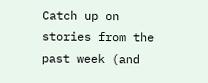Catch up on stories from the past week (and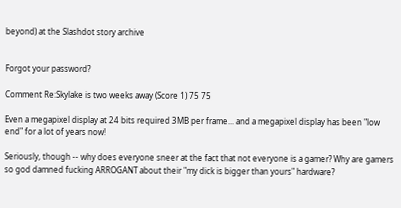beyond) at the Slashdot story archive


Forgot your password?

Comment Re:Skylake is two weeks away (Score 1) 75 75

Even a megapixel display at 24 bits required 3MB per frame... and a megapixel display has been "low end" for a lot of years now!

Seriously, though -- why does everyone sneer at the fact that not everyone is a gamer? Why are gamers so god damned fucking ARROGANT about their "my dick is bigger than yours" hardware?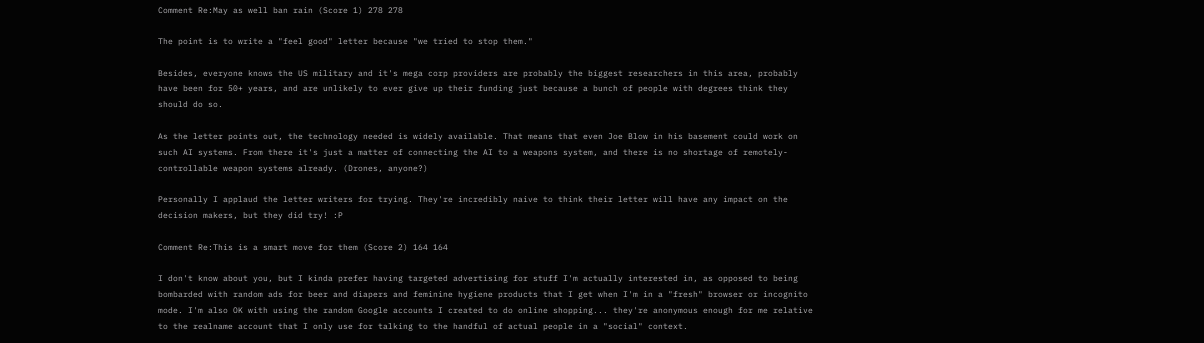Comment Re:May as well ban rain (Score 1) 278 278

The point is to write a "feel good" letter because "we tried to stop them."

Besides, everyone knows the US military and it's mega corp providers are probably the biggest researchers in this area, probably have been for 50+ years, and are unlikely to ever give up their funding just because a bunch of people with degrees think they should do so.

As the letter points out, the technology needed is widely available. That means that even Joe Blow in his basement could work on such AI systems. From there it's just a matter of connecting the AI to a weapons system, and there is no shortage of remotely-controllable weapon systems already. (Drones, anyone?)

Personally I applaud the letter writers for trying. They're incredibly naive to think their letter will have any impact on the decision makers, but they did try! :P

Comment Re:This is a smart move for them (Score 2) 164 164

I don't know about you, but I kinda prefer having targeted advertising for stuff I'm actually interested in, as opposed to being bombarded with random ads for beer and diapers and feminine hygiene products that I get when I'm in a "fresh" browser or incognito mode. I'm also OK with using the random Google accounts I created to do online shopping... they're anonymous enough for me relative to the realname account that I only use for talking to the handful of actual people in a "social" context.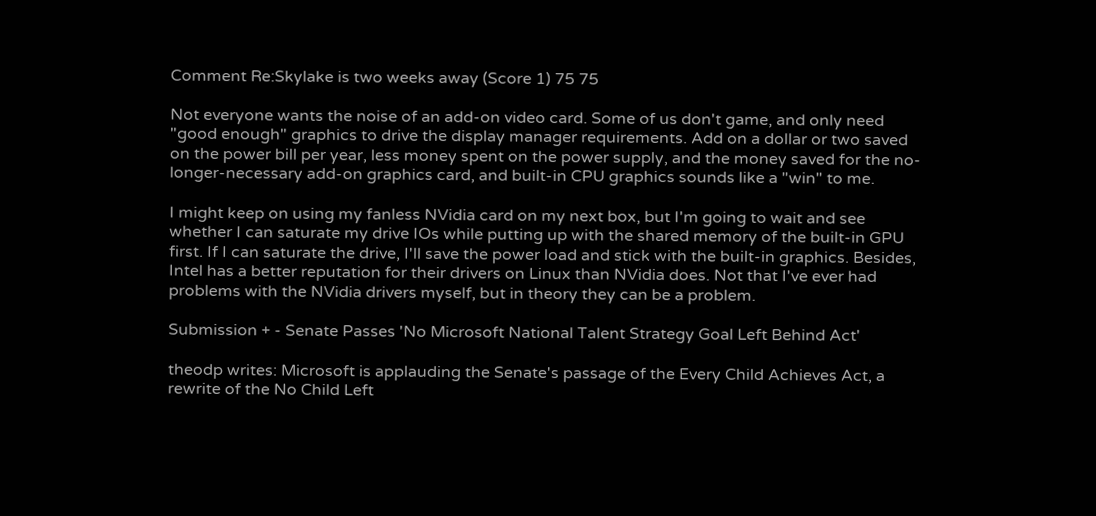Comment Re:Skylake is two weeks away (Score 1) 75 75

Not everyone wants the noise of an add-on video card. Some of us don't game, and only need "good enough" graphics to drive the display manager requirements. Add on a dollar or two saved on the power bill per year, less money spent on the power supply, and the money saved for the no-longer-necessary add-on graphics card, and built-in CPU graphics sounds like a "win" to me.

I might keep on using my fanless NVidia card on my next box, but I'm going to wait and see whether I can saturate my drive IOs while putting up with the shared memory of the built-in GPU first. If I can saturate the drive, I'll save the power load and stick with the built-in graphics. Besides, Intel has a better reputation for their drivers on Linux than NVidia does. Not that I've ever had problems with the NVidia drivers myself, but in theory they can be a problem.

Submission + - Senate Passes 'No Microsoft National Talent Strategy Goal Left Behind Act'

theodp writes: Microsoft is applauding the Senate's passage of the Every Child Achieves Act, a rewrite of the No Child Left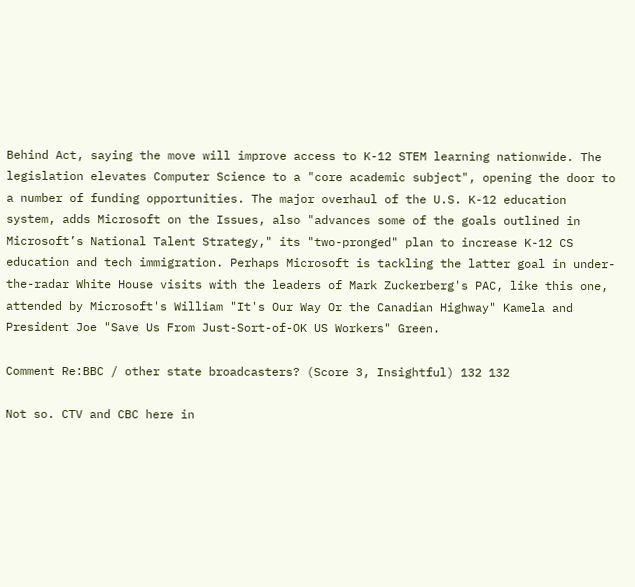Behind Act, saying the move will improve access to K-12 STEM learning nationwide. The legislation elevates Computer Science to a "core academic subject", opening the door to a number of funding opportunities. The major overhaul of the U.S. K-12 education system, adds Microsoft on the Issues, also "advances some of the goals outlined in Microsoft’s National Talent Strategy," its "two-pronged" plan to increase K-12 CS education and tech immigration. Perhaps Microsoft is tackling the latter goal in under-the-radar White House visits with the leaders of Mark Zuckerberg's PAC, like this one, attended by Microsoft's William "It's Our Way Or the Canadian Highway" Kamela and President Joe "Save Us From Just-Sort-of-OK US Workers" Green.

Comment Re:BBC / other state broadcasters? (Score 3, Insightful) 132 132

Not so. CTV and CBC here in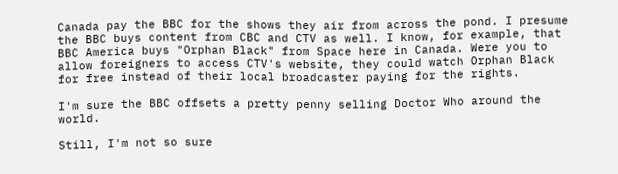Canada pay the BBC for the shows they air from across the pond. I presume the BBC buys content from CBC and CTV as well. I know, for example, that BBC America buys "Orphan Black" from Space here in Canada. Were you to allow foreigners to access CTV's website, they could watch Orphan Black for free instead of their local broadcaster paying for the rights.

I'm sure the BBC offsets a pretty penny selling Doctor Who around the world.

Still, I'm not so sure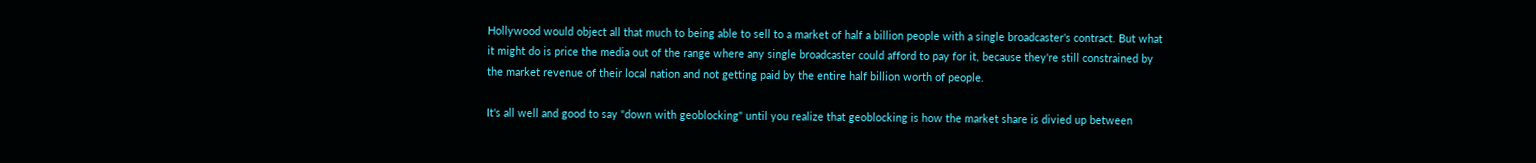Hollywood would object all that much to being able to sell to a market of half a billion people with a single broadcaster's contract. But what it might do is price the media out of the range where any single broadcaster could afford to pay for it, because they're still constrained by the market revenue of their local nation and not getting paid by the entire half billion worth of people.

It's all well and good to say "down with geoblocking" until you realize that geoblocking is how the market share is divied up between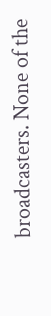broadcasters. None of the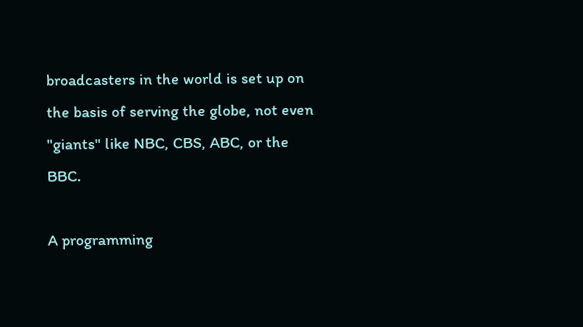broadcasters in the world is set up on the basis of serving the globe, not even "giants" like NBC, CBS, ABC, or the BBC.

A programming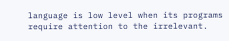language is low level when its programs require attention to the irrelevant.